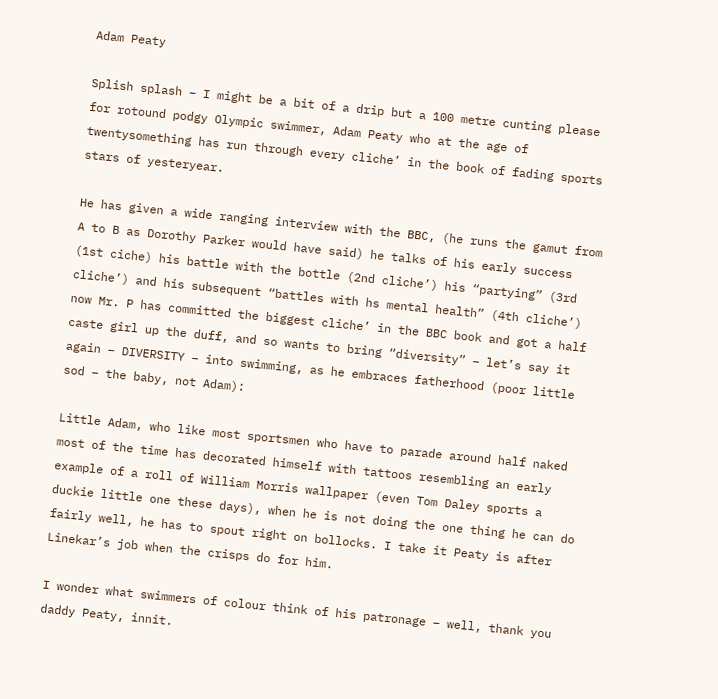Adam Peaty

Splish splash – I might be a bit of a drip but a 100 metre cunting please for rotound podgy Olympic swimmer, Adam Peaty who at the age of twentysomething has run through every cliche’ in the book of fading sports stars of yesteryear.

He has given a wide ranging interview with the BBC, (he runs the gamut from A to B as Dorothy Parker would have said) he talks of his early success (1st ciche) his battle with the bottle (2nd cliche’) his “partying” (3rd cliche’) and his subsequent “battles with hs mental health” (4th cliche’) now Mr. P has committed the biggest cliche’ in the BBC book and got a half caste girl up the duff, and so wants to bring “diversity” – let’s say it again – DIVERSITY – into swimming, as he embraces fatherhood (poor little sod – the baby, not Adam):

Little Adam, who like most sportsmen who have to parade around half naked most of the time has decorated himself with tattoos resembling an early example of a roll of William Morris wallpaper (even Tom Daley sports a duckie little one these days), when he is not doing the one thing he can do fairly well, he has to spout right on bollocks. I take it Peaty is after Linekar’s job when the crisps do for him.

I wonder what swimmers of colour think of his patronage – well, thank you daddy Peaty, innit.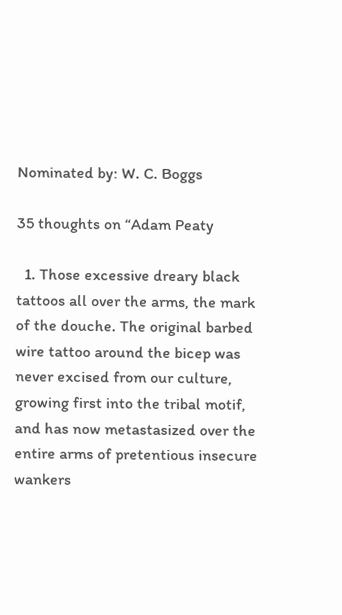Nominated by: W. C. Boggs

35 thoughts on “Adam Peaty

  1. Those excessive dreary black tattoos all over the arms, the mark of the douche. The original barbed wire tattoo around the bicep was never excised from our culture, growing first into the tribal motif, and has now metastasized over the entire arms of pretentious insecure wankers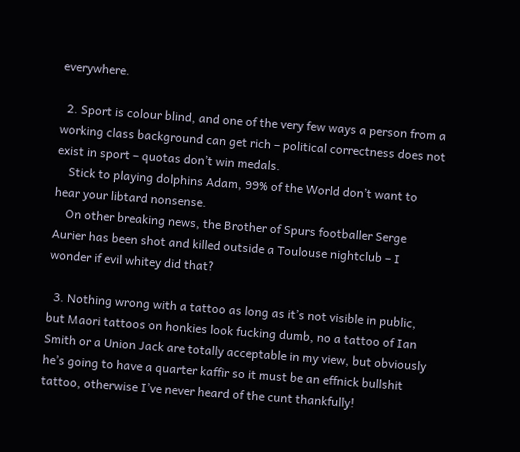everywhere.

  2. Sport is colour blind, and one of the very few ways a person from a working class background can get rich – political correctness does not exist in sport – quotas don’t win medals.
    Stick to playing dolphins Adam, 99% of the World don’t want to hear your libtard nonsense.
    On other breaking news, the Brother of Spurs footballer Serge Aurier has been shot and killed outside a Toulouse nightclub – I wonder if evil whitey did that?

  3. Nothing wrong with a tattoo as long as it’s not visible in public, but Maori tattoos on honkies look fucking dumb, no a tattoo of Ian Smith or a Union Jack are totally acceptable in my view, but obviously he’s going to have a quarter kaffir so it must be an effnick bullshit tattoo, otherwise I’ve never heard of the cunt thankfully!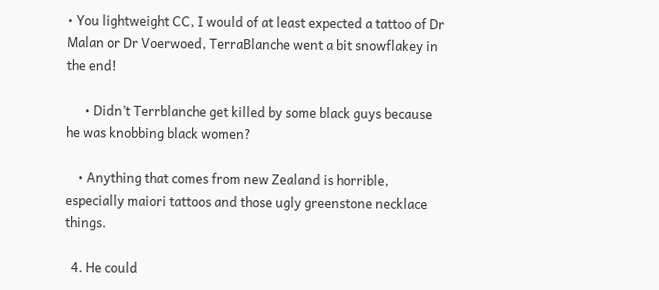• You lightweight CC, I would of at least expected a tattoo of Dr Malan or Dr Voerwoed, TerraBlanche went a bit snowflakey in the end!

      • Didn’t Terrblanche get killed by some black guys because he was knobbing black women?

    • Anything that comes from new Zealand is horrible, especially maiori tattoos and those ugly greenstone necklace things.

  4. He could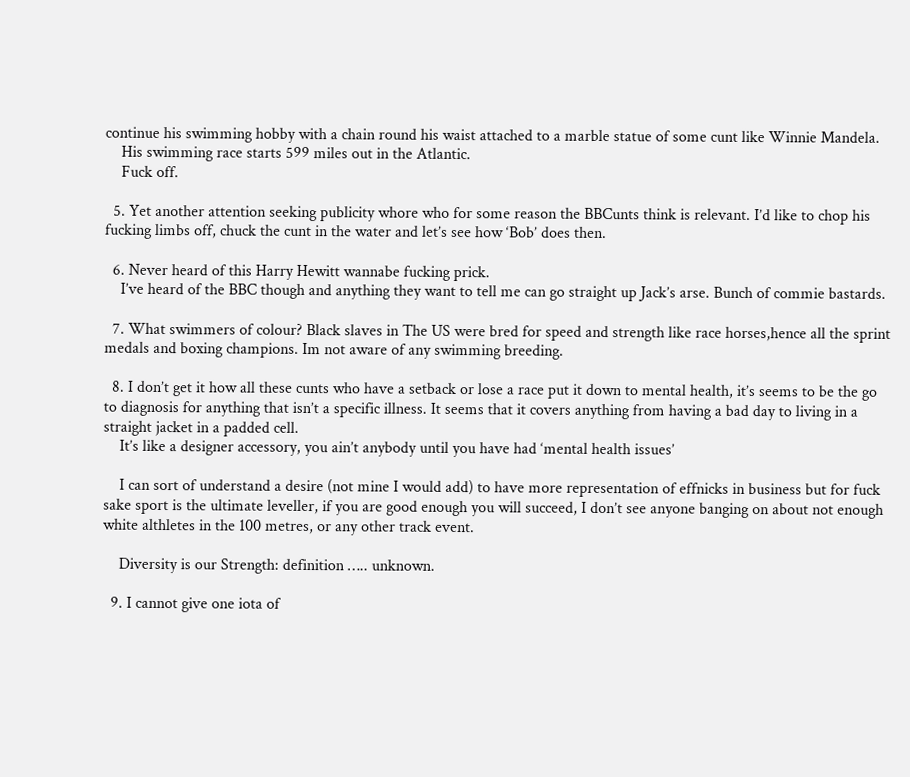continue his swimming hobby with a chain round his waist attached to a marble statue of some cunt like Winnie Mandela.
    His swimming race starts 599 miles out in the Atlantic.
    Fuck off.

  5. Yet another attention seeking publicity whore who for some reason the BBCunts think is relevant. I’d like to chop his fucking limbs off, chuck the cunt in the water and let’s see how ‘Bob’ does then.

  6. Never heard of this Harry Hewitt wannabe fucking prick.
    I’ve heard of the BBC though and anything they want to tell me can go straight up Jack’s arse. Bunch of commie bastards.

  7. What swimmers of colour? Black slaves in The US were bred for speed and strength like race horses,hence all the sprint medals and boxing champions. Im not aware of any swimming breeding.

  8. I don’t get it how all these cunts who have a setback or lose a race put it down to mental health, it’s seems to be the go to diagnosis for anything that isn’t a specific illness. It seems that it covers anything from having a bad day to living in a straight jacket in a padded cell.
    It’s like a designer accessory, you ain’t anybody until you have had ‘mental health issues’

    I can sort of understand a desire (not mine I would add) to have more representation of effnicks in business but for fuck sake sport is the ultimate leveller, if you are good enough you will succeed, I don’t see anyone banging on about not enough white althletes in the 100 metres, or any other track event.

    Diversity is our Strength: definition ….. unknown.

  9. I cannot give one iota of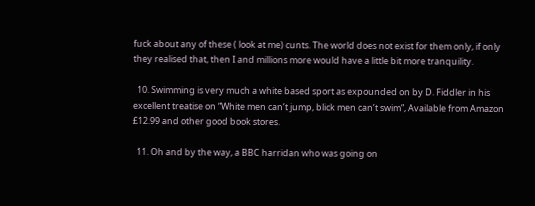fuck about any of these ( look at me) cunts. The world does not exist for them only, if only they realised that, then I and millions more would have a little bit more tranquility.

  10. Swimming is very much a white based sport as expounded on by D. Fiddler in his excellent treatise on “White men can’t jump, blick men can’t swim”, Available from Amazon £12.99 and other good book stores.

  11. Oh and by the way, a BBC harridan who was going on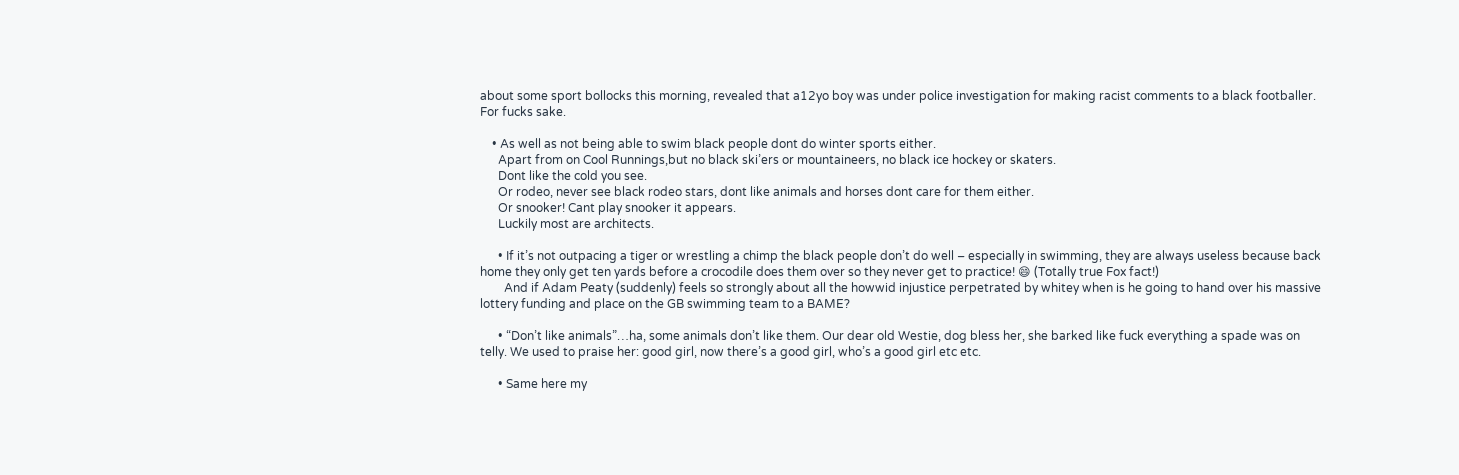about some sport bollocks this morning, revealed that a12yo boy was under police investigation for making racist comments to a black footballer. For fucks sake.

    • As well as not being able to swim black people dont do winter sports either.
      Apart from on Cool Runnings,but no black ski’ers or mountaineers, no black ice hockey or skaters.
      Dont like the cold you see.
      Or rodeo, never see black rodeo stars, dont like animals and horses dont care for them either.
      Or snooker! Cant play snooker it appears.
      Luckily most are architects.

      • If it’s not outpacing a tiger or wrestling a chimp the black people don’t do well – especially in swimming, they are always useless because back home they only get ten yards before a crocodile does them over so they never get to practice! 😄 (Totally true Fox fact!)
        And if Adam Peaty (suddenly) feels so strongly about all the howwid injustice perpetrated by whitey when is he going to hand over his massive lottery funding and place on the GB swimming team to a BAME?

      • “Don’t like animals”…ha, some animals don’t like them. Our dear old Westie, dog bless her, she barked like fuck everything a spade was on telly. We used to praise her: good girl, now there’s a good girl, who’s a good girl etc etc.

      • Same here my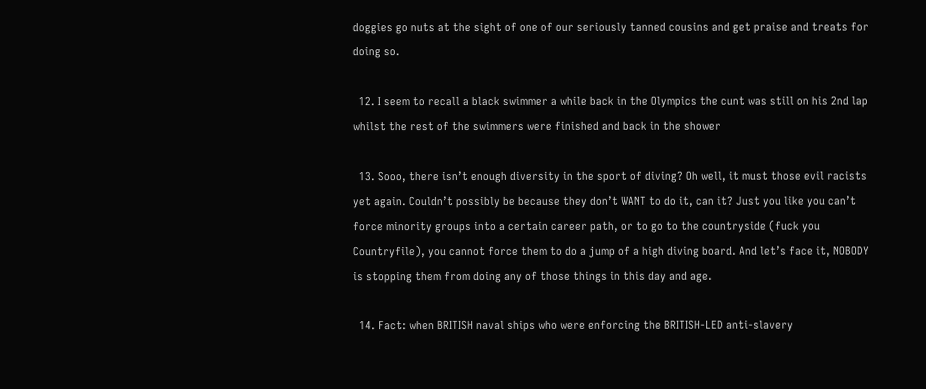doggies go nuts at the sight of one of our seriously tanned cousins and get praise and treats for doing so.

  12. I seem to recall a black swimmer a while back in the Olympics the cunt was still on his 2nd lap whilst the rest of the swimmers were finished and back in the shower

  13. Sooo, there isn’t enough diversity in the sport of diving? Oh well, it must those evil racists yet again. Couldn’t possibly be because they don’t WANT to do it, can it? Just you like you can’t force minority groups into a certain career path, or to go to the countryside (fuck you Countryfile), you cannot force them to do a jump of a high diving board. And let’s face it, NOBODY is stopping them from doing any of those things in this day and age.

  14. Fact: when BRITISH naval ships who were enforcing the BRITISH-LED anti-slavery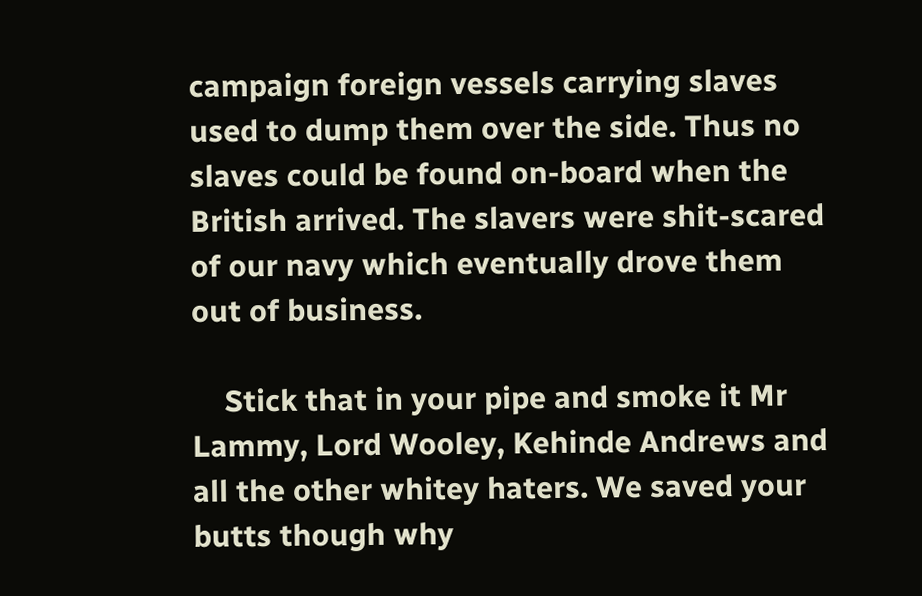campaign foreign vessels carrying slaves used to dump them over the side. Thus no slaves could be found on-board when the British arrived. The slavers were shit-scared of our navy which eventually drove them out of business.

    Stick that in your pipe and smoke it Mr Lammy, Lord Wooley, Kehinde Andrews and all the other whitey haters. We saved your butts though why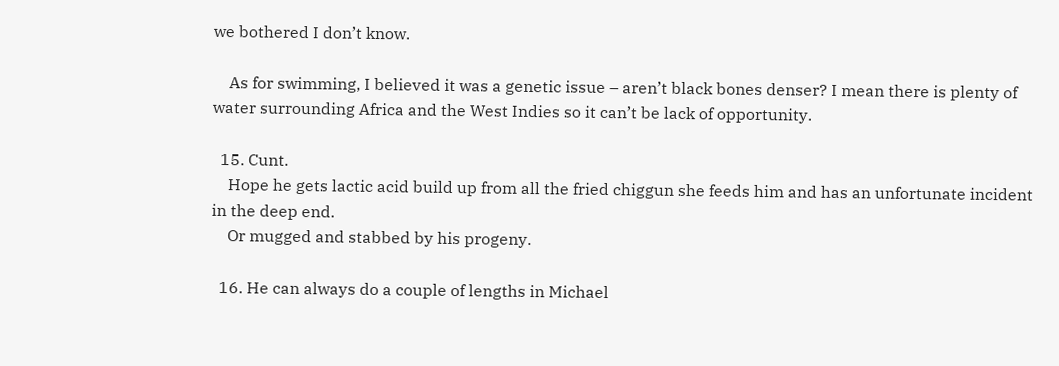we bothered I don’t know.

    As for swimming, I believed it was a genetic issue – aren’t black bones denser? I mean there is plenty of water surrounding Africa and the West Indies so it can’t be lack of opportunity.

  15. Cunt.
    Hope he gets lactic acid build up from all the fried chiggun she feeds him and has an unfortunate incident in the deep end.
    Or mugged and stabbed by his progeny.

  16. He can always do a couple of lengths in Michael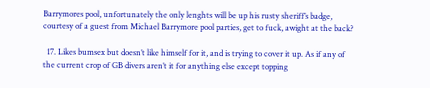Barrymores pool, unfortunately the only lenghts will be up his rusty sheriff’s badge, courtesy of a guest from Michael Barrymore pool parties, get to fuck, awight at the back?

  17. Likes bumsex but doesn’t like himself for it, and is trying to cover it up. As if any of the current crop of GB divers aren’t it for anything else except topping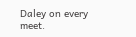Daley on every meet.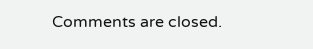Comments are closed.